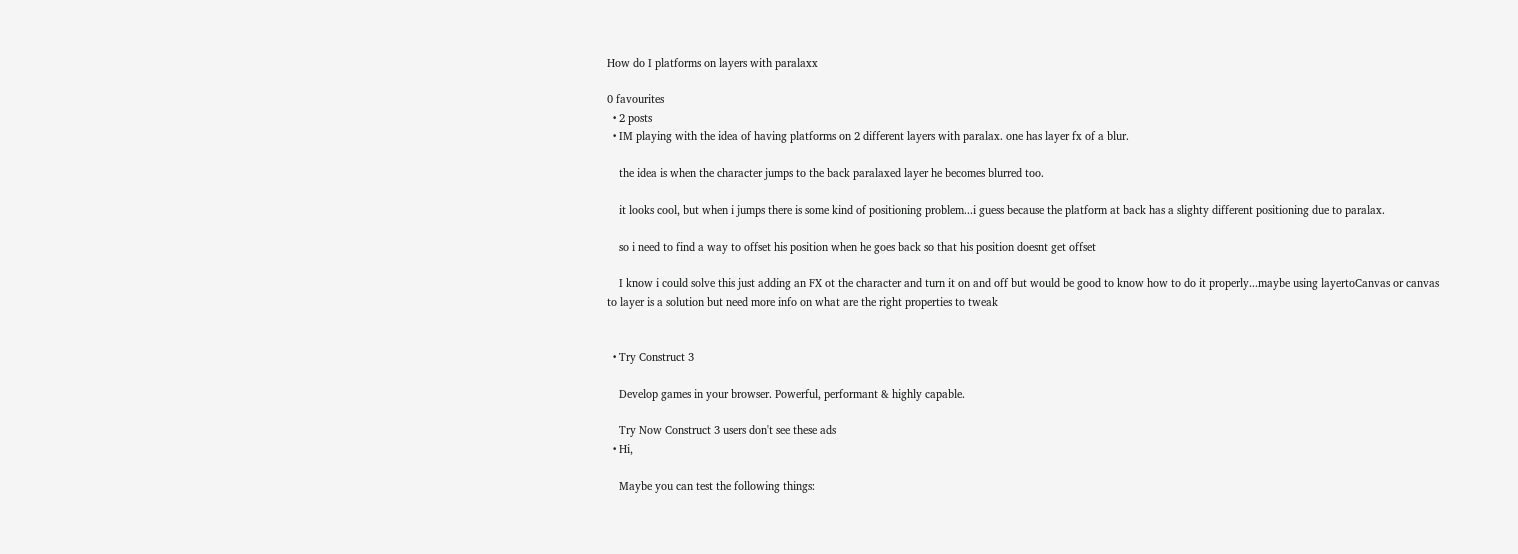How do I platforms on layers with paralaxx

0 favourites
  • 2 posts
  • IM playing with the idea of having platforms on 2 different layers with paralax. one has layer fx of a blur.

    the idea is when the character jumps to the back paralaxed layer he becomes blurred too.

    it looks cool, but when i jumps there is some kind of positioning problem...i guess because the platform at back has a slighty different positioning due to paralax.

    so i need to find a way to offset his position when he goes back so that his position doesnt get offset

    I know i could solve this just adding an FX ot the character and turn it on and off but would be good to know how to do it properly...maybe using layertoCanvas or canvas to layer is a solution but need more info on what are the right properties to tweak


  • Try Construct 3

    Develop games in your browser. Powerful, performant & highly capable.

    Try Now Construct 3 users don't see these ads
  • Hi,

    Maybe you can test the following things: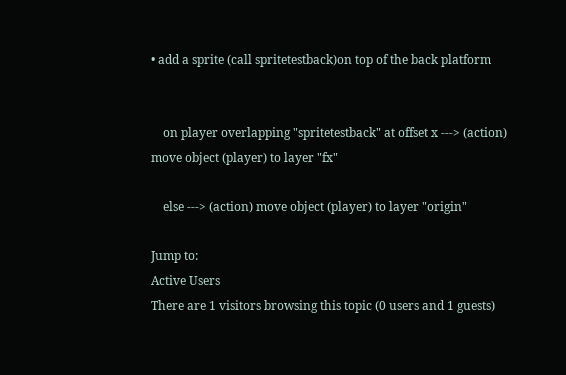• add a sprite (call spritetestback)on top of the back platform


    on player overlapping "spritetestback" at offset x ---> (action) move object (player) to layer "fx"

    else ---> (action) move object (player) to layer "origin"

Jump to:
Active Users
There are 1 visitors browsing this topic (0 users and 1 guests)